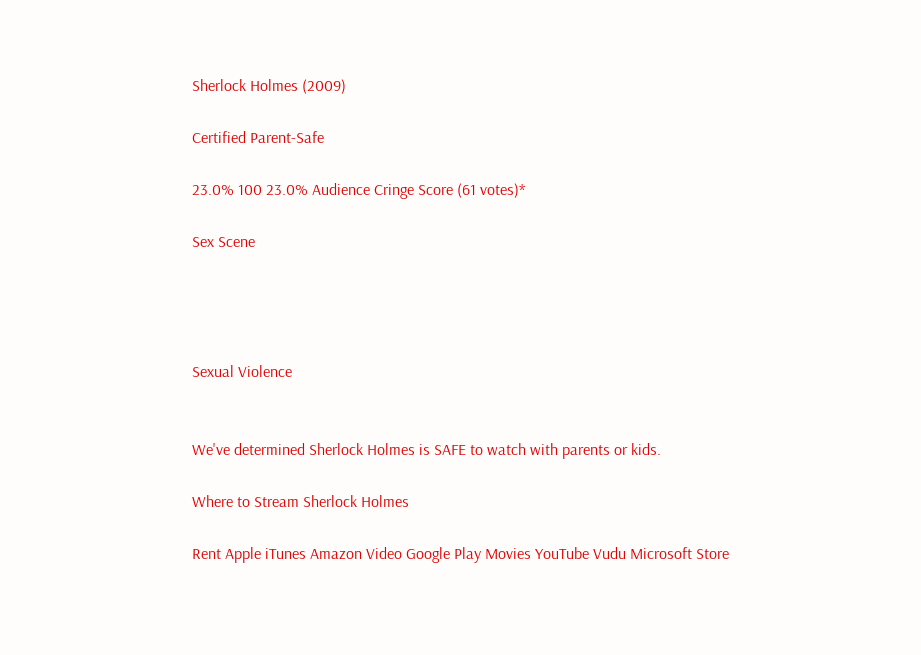Sherlock Holmes (2009)

Certified Parent-Safe

23.0% 100 23.0% Audience Cringe Score (61 votes)*

Sex Scene




Sexual Violence


We've determined Sherlock Holmes is SAFE to watch with parents or kids.

Where to Stream Sherlock Holmes

Rent Apple iTunes Amazon Video Google Play Movies YouTube Vudu Microsoft Store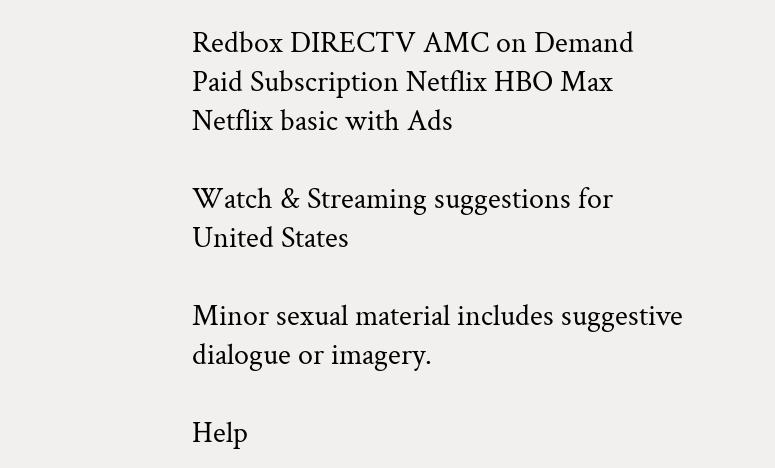Redbox DIRECTV AMC on Demand
Paid Subscription Netflix HBO Max Netflix basic with Ads

Watch & Streaming suggestions for United States

Minor sexual material includes suggestive dialogue or imagery.

Help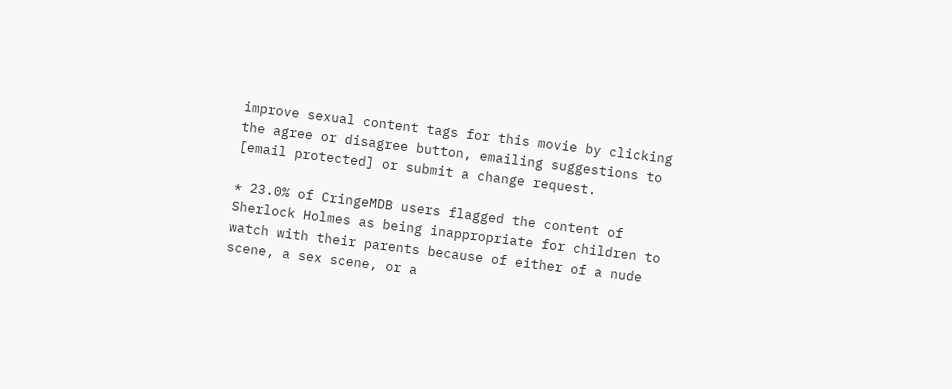improve sexual content tags for this movie by clicking the agree or disagree button, emailing suggestions to [email protected] or submit a change request.

* 23.0% of CringeMDB users flagged the content of Sherlock Holmes as being inappropriate for children to watch with their parents because of either of a nude scene, a sex scene, or a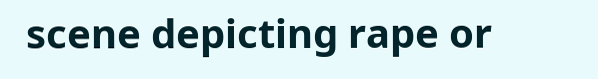scene depicting rape or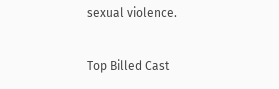sexual violence.

Top Billed Cast